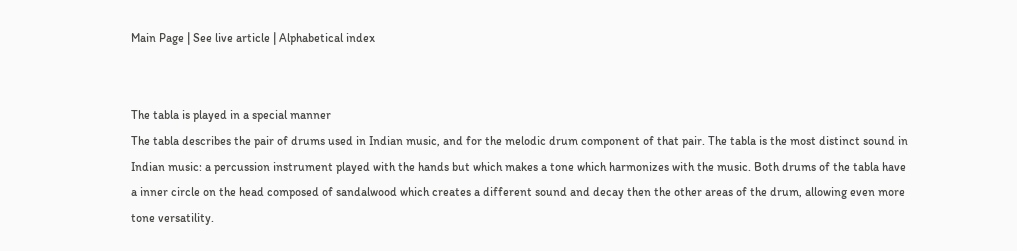Main Page | See live article | Alphabetical index


The tabla is played in a special manner
The tabla describes the pair of drums used in Indian music, and for the melodic drum component of that pair. The tabla is the most distinct sound in Indian music: a percussion instrument played with the hands but which makes a tone which harmonizes with the music. Both drums of the tabla have a inner circle on the head composed of sandalwood which creates a different sound and decay then the other areas of the drum, allowing even more tone versatility.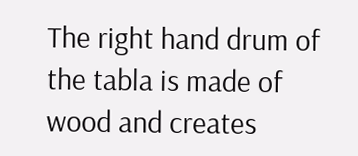The right hand drum of the tabla is made of wood and creates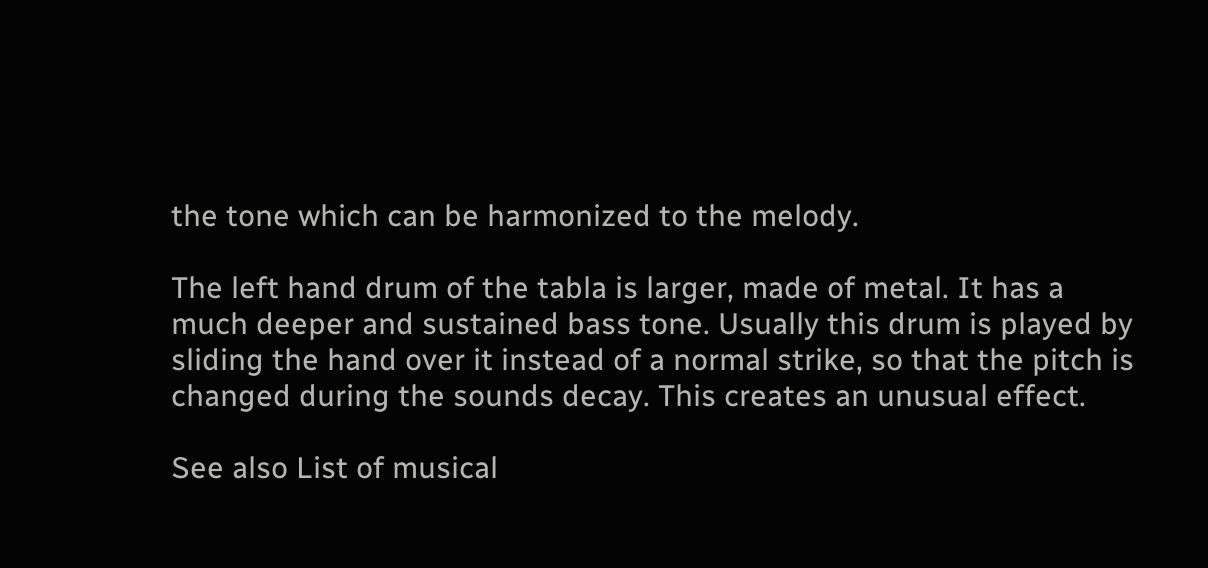the tone which can be harmonized to the melody.

The left hand drum of the tabla is larger, made of metal. It has a much deeper and sustained bass tone. Usually this drum is played by sliding the hand over it instead of a normal strike, so that the pitch is changed during the sounds decay. This creates an unusual effect.

See also List of musical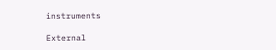instruments

External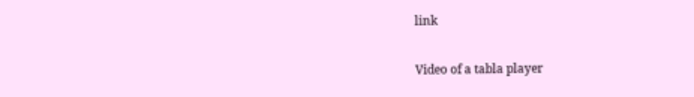link

Video of a tabla player